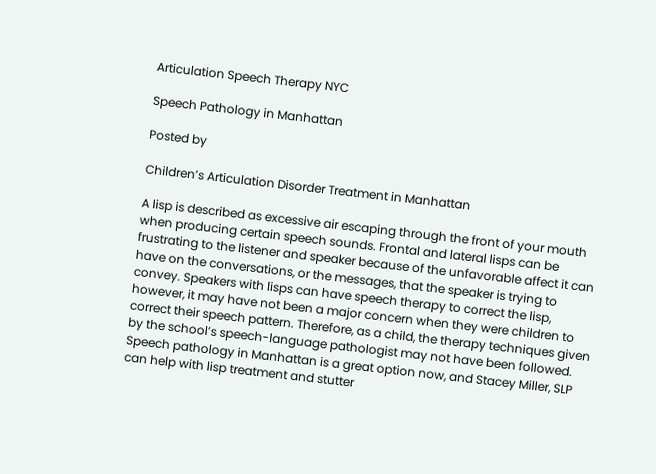Articulation Speech Therapy NYC

Speech Pathology in Manhattan

Posted by

Children’s Articulation Disorder Treatment in Manhattan

A lisp is described as excessive air escaping through the front of your mouth when producing certain speech sounds. Frontal and lateral lisps can be frustrating to the listener and speaker because of the unfavorable affect it can have on the conversations, or the messages, that the speaker is trying to convey. Speakers with lisps can have speech therapy to correct the lisp, however, it may have not been a major concern when they were children to correct their speech pattern. Therefore, as a child, the therapy techniques given by the school’s speech-language pathologist may not have been followed. Speech pathology in Manhattan is a great option now, and Stacey Miller, SLP can help with lisp treatment and stutter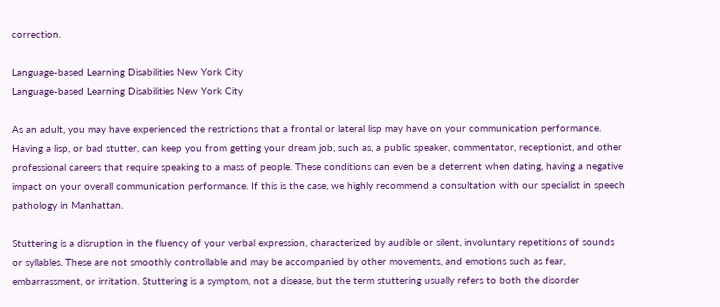correction.

Language-based Learning Disabilities New York City
Language-based Learning Disabilities New York City

As an adult, you may have experienced the restrictions that a frontal or lateral lisp may have on your communication performance. Having a lisp, or bad stutter, can keep you from getting your dream job, such as, a public speaker, commentator, receptionist, and other professional careers that require speaking to a mass of people. These conditions can even be a deterrent when dating, having a negative impact on your overall communication performance. If this is the case, we highly recommend a consultation with our specialist in speech pathology in Manhattan.

Stuttering is a disruption in the fluency of your verbal expression, characterized by audible or silent, involuntary repetitions of sounds or syllables. These are not smoothly controllable and may be accompanied by other movements, and emotions such as fear, embarrassment, or irritation. Stuttering is a symptom, not a disease, but the term stuttering usually refers to both the disorder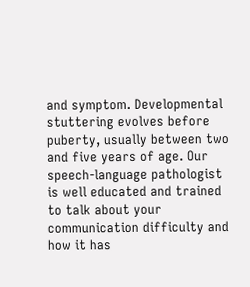and symptom. Developmental stuttering evolves before puberty, usually between two and five years of age. Our speech-language pathologist is well educated and trained to talk about your communication difficulty and how it has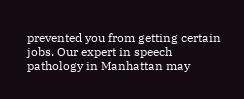prevented you from getting certain jobs. Our expert in speech pathology in Manhattan may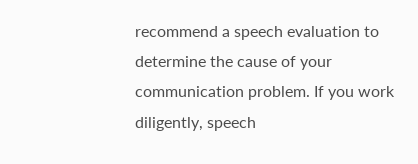recommend a speech evaluation to determine the cause of your communication problem. If you work diligently, speech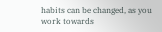habits can be changed, as you work towards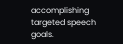accomplishing targeted speech goals.